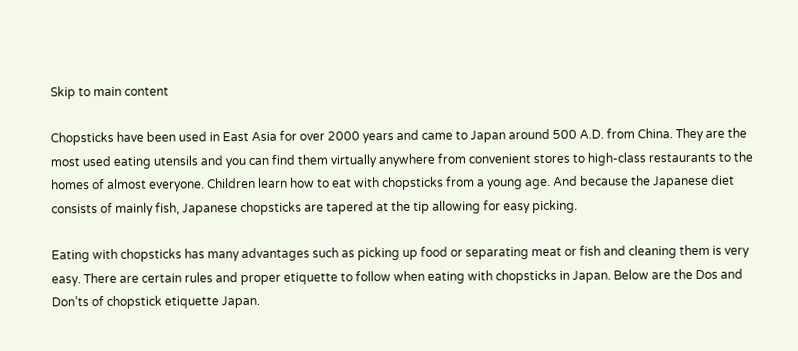Skip to main content

Chopsticks have been used in East Asia for over 2000 years and came to Japan around 500 A.D. from China. They are the most used eating utensils and you can find them virtually anywhere from convenient stores to high-class restaurants to the homes of almost everyone. Children learn how to eat with chopsticks from a young age. And because the Japanese diet consists of mainly fish, Japanese chopsticks are tapered at the tip allowing for easy picking.

Eating with chopsticks has many advantages such as picking up food or separating meat or fish and cleaning them is very easy. There are certain rules and proper etiquette to follow when eating with chopsticks in Japan. Below are the Dos and Don’ts of chopstick etiquette Japan.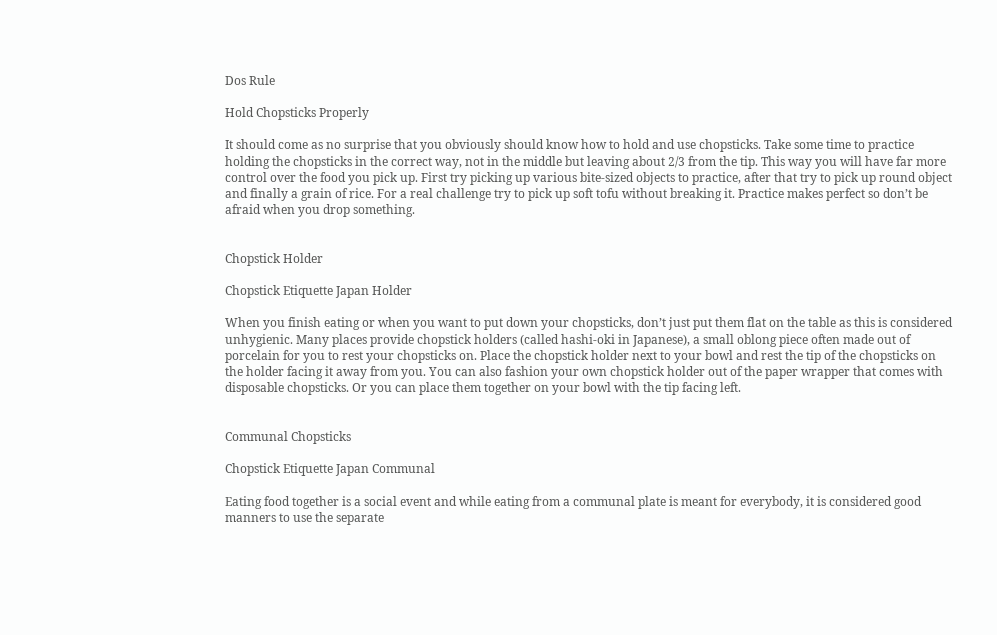Dos Rule

Hold Chopsticks Properly

It should come as no surprise that you obviously should know how to hold and use chopsticks. Take some time to practice holding the chopsticks in the correct way, not in the middle but leaving about 2/3 from the tip. This way you will have far more control over the food you pick up. First try picking up various bite-sized objects to practice, after that try to pick up round object and finally a grain of rice. For a real challenge try to pick up soft tofu without breaking it. Practice makes perfect so don’t be afraid when you drop something.


Chopstick Holder

Chopstick Etiquette Japan Holder

When you finish eating or when you want to put down your chopsticks, don’t just put them flat on the table as this is considered unhygienic. Many places provide chopstick holders (called hashi-oki in Japanese), a small oblong piece often made out of porcelain for you to rest your chopsticks on. Place the chopstick holder next to your bowl and rest the tip of the chopsticks on the holder facing it away from you. You can also fashion your own chopstick holder out of the paper wrapper that comes with disposable chopsticks. Or you can place them together on your bowl with the tip facing left.


Communal Chopsticks

Chopstick Etiquette Japan Communal

Eating food together is a social event and while eating from a communal plate is meant for everybody, it is considered good manners to use the separate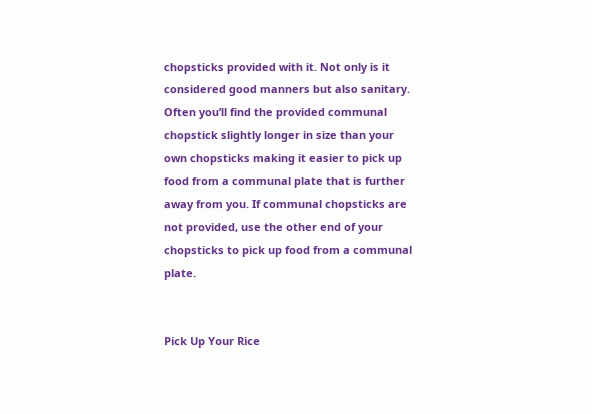chopsticks provided with it. Not only is it considered good manners but also sanitary. Often you’ll find the provided communal chopstick slightly longer in size than your own chopsticks making it easier to pick up food from a communal plate that is further away from you. If communal chopsticks are not provided, use the other end of your chopsticks to pick up food from a communal plate.


Pick Up Your Rice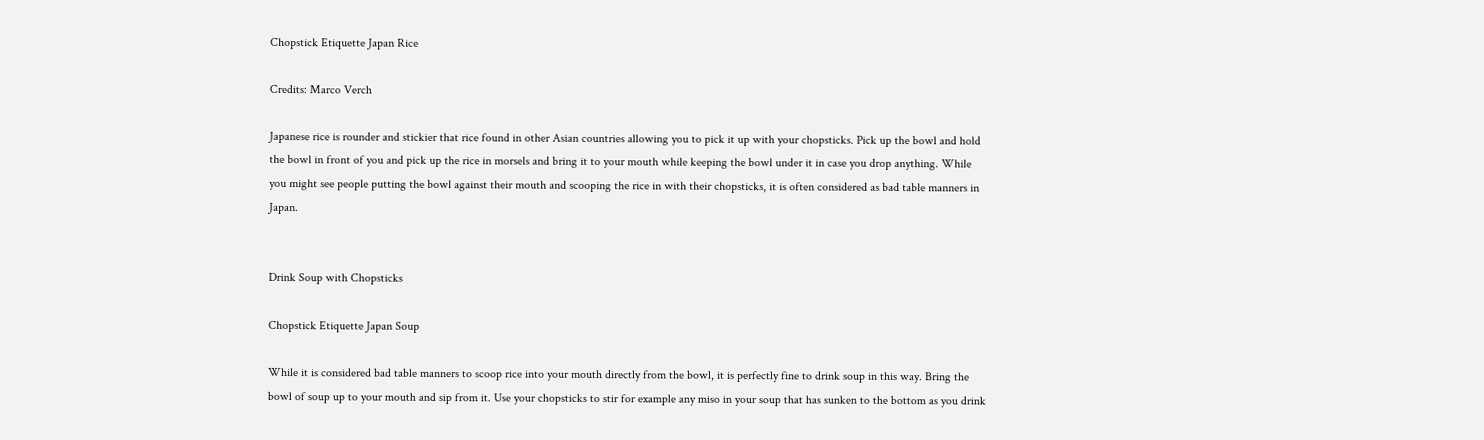Chopstick Etiquette Japan Rice

Credits: Marco Verch

Japanese rice is rounder and stickier that rice found in other Asian countries allowing you to pick it up with your chopsticks. Pick up the bowl and hold the bowl in front of you and pick up the rice in morsels and bring it to your mouth while keeping the bowl under it in case you drop anything. While you might see people putting the bowl against their mouth and scooping the rice in with their chopsticks, it is often considered as bad table manners in Japan.


Drink Soup with Chopsticks

Chopstick Etiquette Japan Soup

While it is considered bad table manners to scoop rice into your mouth directly from the bowl, it is perfectly fine to drink soup in this way. Bring the bowl of soup up to your mouth and sip from it. Use your chopsticks to stir for example any miso in your soup that has sunken to the bottom as you drink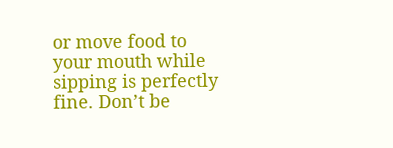or move food to your mouth while sipping is perfectly fine. Don’t be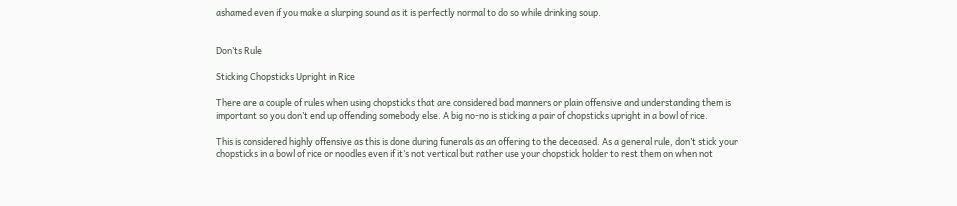ashamed even if you make a slurping sound as it is perfectly normal to do so while drinking soup.


Don’ts Rule

Sticking Chopsticks Upright in Rice

There are a couple of rules when using chopsticks that are considered bad manners or plain offensive and understanding them is important so you don’t end up offending somebody else. A big no-no is sticking a pair of chopsticks upright in a bowl of rice.

This is considered highly offensive as this is done during funerals as an offering to the deceased. As a general rule, don’t stick your chopsticks in a bowl of rice or noodles even if it’s not vertical but rather use your chopstick holder to rest them on when not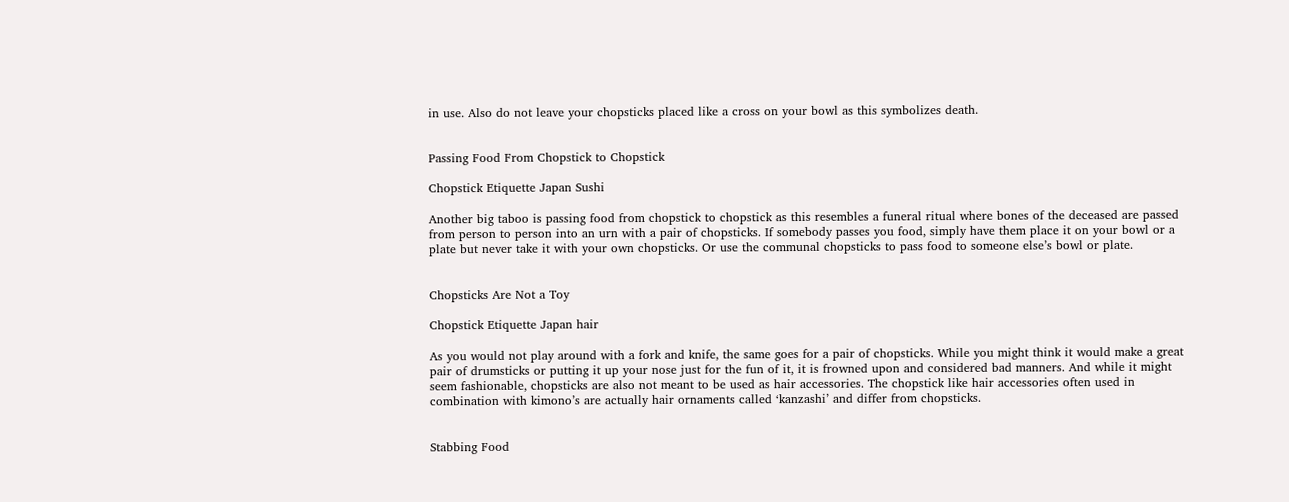in use. Also do not leave your chopsticks placed like a cross on your bowl as this symbolizes death.


Passing Food From Chopstick to Chopstick

Chopstick Etiquette Japan Sushi

Another big taboo is passing food from chopstick to chopstick as this resembles a funeral ritual where bones of the deceased are passed from person to person into an urn with a pair of chopsticks. If somebody passes you food, simply have them place it on your bowl or a plate but never take it with your own chopsticks. Or use the communal chopsticks to pass food to someone else’s bowl or plate.


Chopsticks Are Not a Toy

Chopstick Etiquette Japan hair

As you would not play around with a fork and knife, the same goes for a pair of chopsticks. While you might think it would make a great pair of drumsticks or putting it up your nose just for the fun of it, it is frowned upon and considered bad manners. And while it might seem fashionable, chopsticks are also not meant to be used as hair accessories. The chopstick like hair accessories often used in combination with kimono’s are actually hair ornaments called ‘kanzashi’ and differ from chopsticks.


Stabbing Food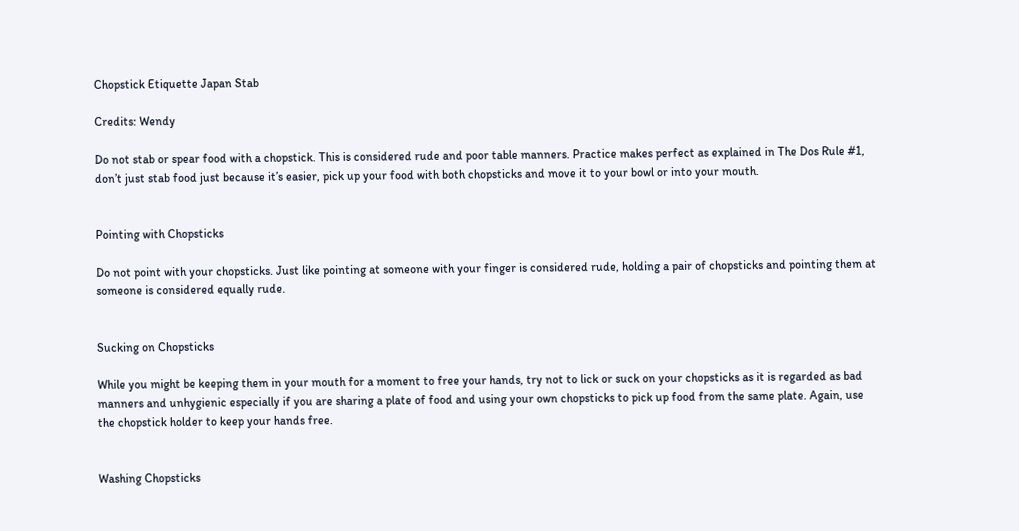Chopstick Etiquette Japan Stab

Credits: Wendy

Do not stab or spear food with a chopstick. This is considered rude and poor table manners. Practice makes perfect as explained in The Dos Rule #1, don’t just stab food just because it’s easier, pick up your food with both chopsticks and move it to your bowl or into your mouth.


Pointing with Chopsticks

Do not point with your chopsticks. Just like pointing at someone with your finger is considered rude, holding a pair of chopsticks and pointing them at someone is considered equally rude.


Sucking on Chopsticks

While you might be keeping them in your mouth for a moment to free your hands, try not to lick or suck on your chopsticks as it is regarded as bad manners and unhygienic especially if you are sharing a plate of food and using your own chopsticks to pick up food from the same plate. Again, use the chopstick holder to keep your hands free.


Washing Chopsticks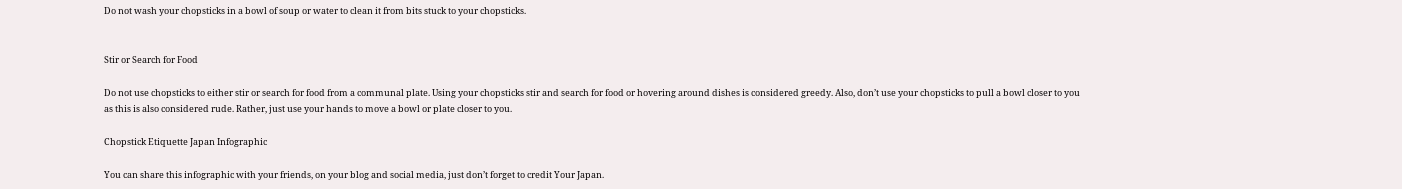Do not wash your chopsticks in a bowl of soup or water to clean it from bits stuck to your chopsticks.


Stir or Search for Food

Do not use chopsticks to either stir or search for food from a communal plate. Using your chopsticks stir and search for food or hovering around dishes is considered greedy. Also, don’t use your chopsticks to pull a bowl closer to you as this is also considered rude. Rather, just use your hands to move a bowl or plate closer to you.

Chopstick Etiquette Japan Infographic

You can share this infographic with your friends, on your blog and social media, just don’t forget to credit Your Japan.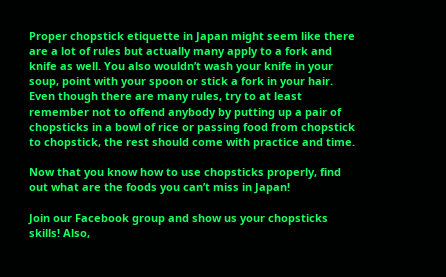Proper chopstick etiquette in Japan might seem like there are a lot of rules but actually many apply to a fork and knife as well. You also wouldn’t wash your knife in your soup, point with your spoon or stick a fork in your hair. Even though there are many rules, try to at least remember not to offend anybody by putting up a pair of chopsticks in a bowl of rice or passing food from chopstick to chopstick, the rest should come with practice and time.

Now that you know how to use chopsticks properly, find out what are the foods you can’t miss in Japan!

Join our Facebook group and show us your chopsticks skills! Also,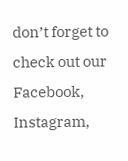don’t forget to check out our Facebook, Instagram,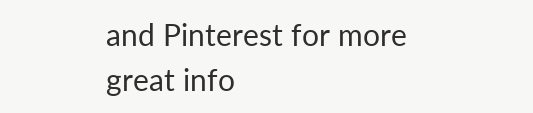and Pinterest for more great info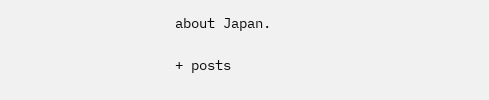about Japan.

+ posts